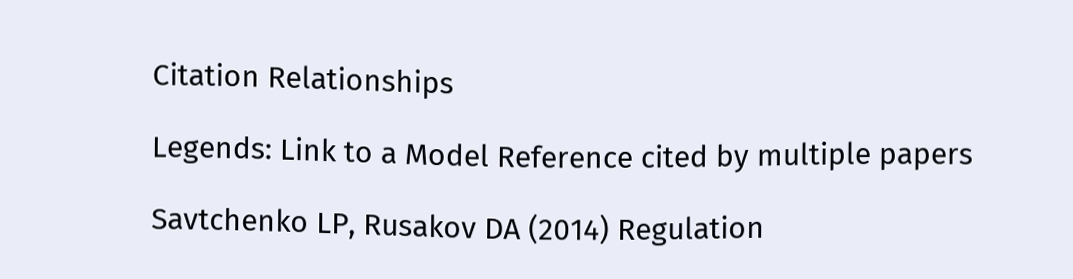Citation Relationships

Legends: Link to a Model Reference cited by multiple papers

Savtchenko LP, Rusakov DA (2014) Regulation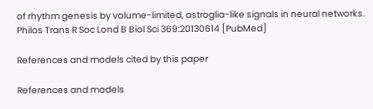of rhythm genesis by volume-limited, astroglia-like signals in neural networks. Philos Trans R Soc Lond B Biol Sci 369:20130614 [PubMed]

References and models cited by this paper

References and models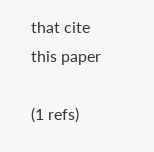that cite this paper

(1 refs)